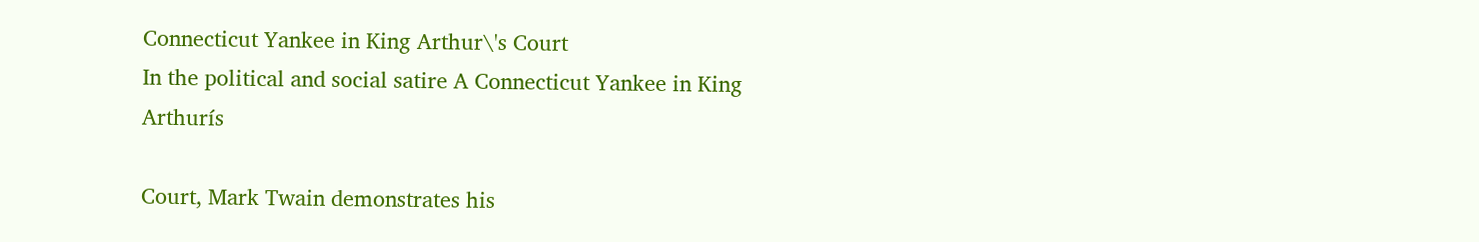Connecticut Yankee in King Arthur\'s Court
In the political and social satire A Connecticut Yankee in King Arthurís

Court, Mark Twain demonstrates his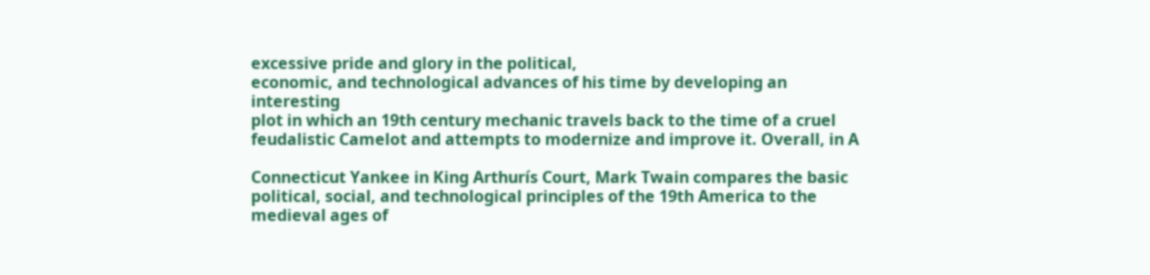excessive pride and glory in the political,
economic, and technological advances of his time by developing an interesting
plot in which an 19th century mechanic travels back to the time of a cruel
feudalistic Camelot and attempts to modernize and improve it. Overall, in A

Connecticut Yankee in King Arthurís Court, Mark Twain compares the basic
political, social, and technological principles of the 19th America to the
medieval ages of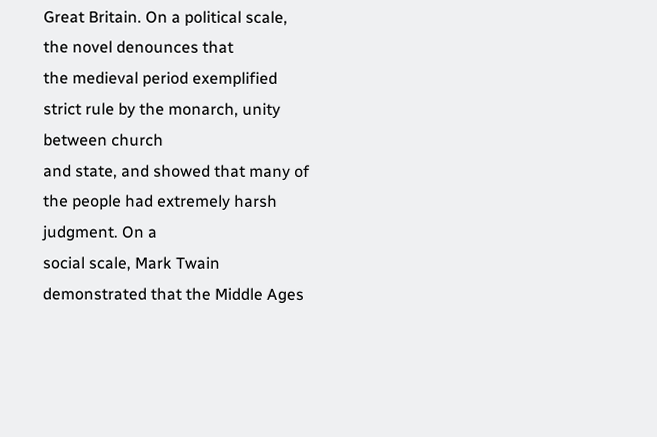Great Britain. On a political scale, the novel denounces that
the medieval period exemplified strict rule by the monarch, unity between church
and state, and showed that many of the people had extremely harsh judgment. On a
social scale, Mark Twain demonstrated that the Middle Ages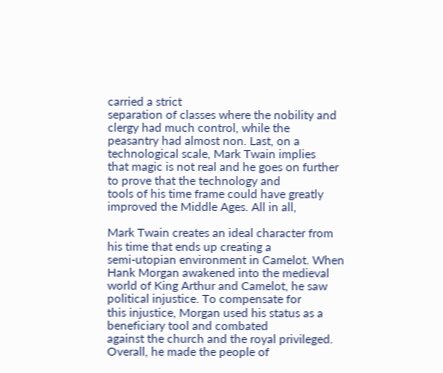carried a strict
separation of classes where the nobility and clergy had much control, while the
peasantry had almost non. Last, on a technological scale, Mark Twain implies
that magic is not real and he goes on further to prove that the technology and
tools of his time frame could have greatly improved the Middle Ages. All in all,

Mark Twain creates an ideal character from his time that ends up creating a
semi-utopian environment in Camelot. When Hank Morgan awakened into the medieval
world of King Arthur and Camelot, he saw political injustice. To compensate for
this injustice, Morgan used his status as a beneficiary tool and combated
against the church and the royal privileged. Overall, he made the people of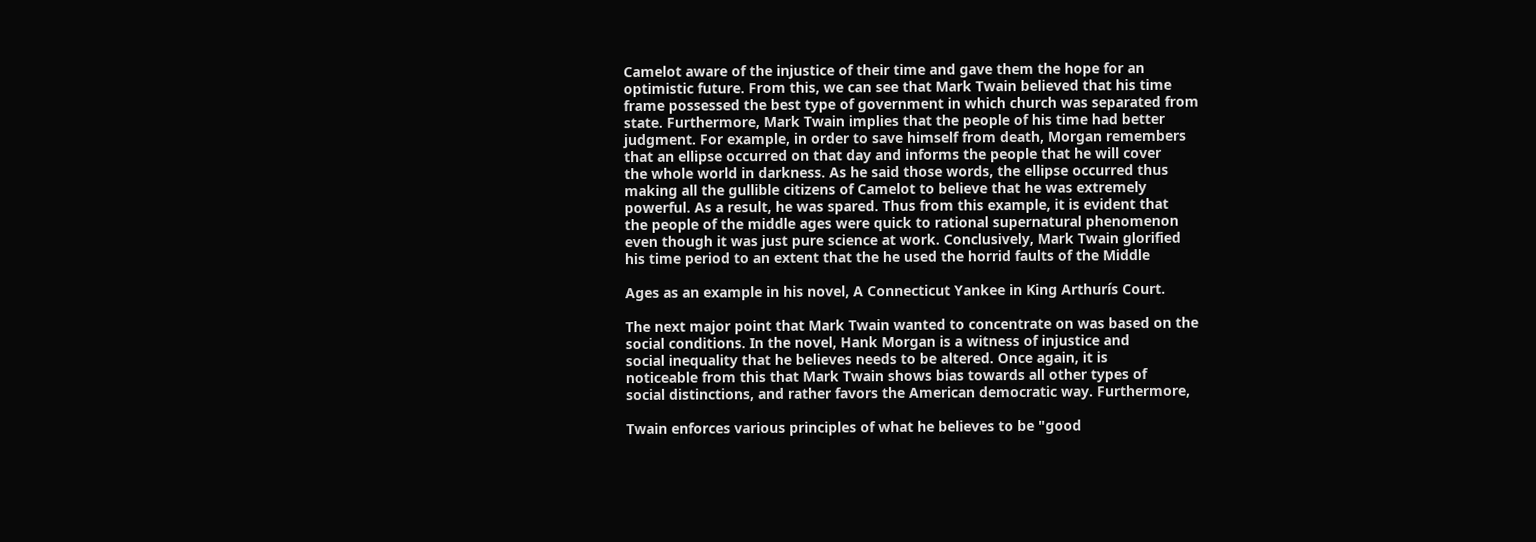Camelot aware of the injustice of their time and gave them the hope for an
optimistic future. From this, we can see that Mark Twain believed that his time
frame possessed the best type of government in which church was separated from
state. Furthermore, Mark Twain implies that the people of his time had better
judgment. For example, in order to save himself from death, Morgan remembers
that an ellipse occurred on that day and informs the people that he will cover
the whole world in darkness. As he said those words, the ellipse occurred thus
making all the gullible citizens of Camelot to believe that he was extremely
powerful. As a result, he was spared. Thus from this example, it is evident that
the people of the middle ages were quick to rational supernatural phenomenon
even though it was just pure science at work. Conclusively, Mark Twain glorified
his time period to an extent that the he used the horrid faults of the Middle

Ages as an example in his novel, A Connecticut Yankee in King Arthurís Court.

The next major point that Mark Twain wanted to concentrate on was based on the
social conditions. In the novel, Hank Morgan is a witness of injustice and
social inequality that he believes needs to be altered. Once again, it is
noticeable from this that Mark Twain shows bias towards all other types of
social distinctions, and rather favors the American democratic way. Furthermore,

Twain enforces various principles of what he believes to be "good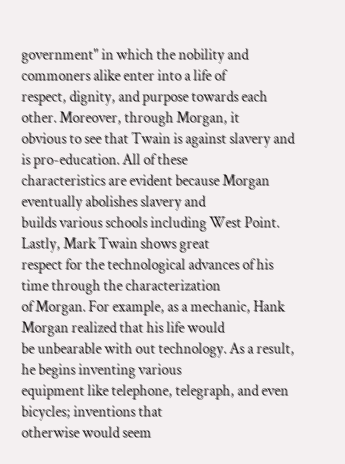government" in which the nobility and commoners alike enter into a life of
respect, dignity, and purpose towards each other. Moreover, through Morgan, it
obvious to see that Twain is against slavery and is pro-education. All of these
characteristics are evident because Morgan eventually abolishes slavery and
builds various schools including West Point. Lastly, Mark Twain shows great
respect for the technological advances of his time through the characterization
of Morgan. For example, as a mechanic, Hank Morgan realized that his life would
be unbearable with out technology. As a result, he begins inventing various
equipment like telephone, telegraph, and even bicycles; inventions that
otherwise would seem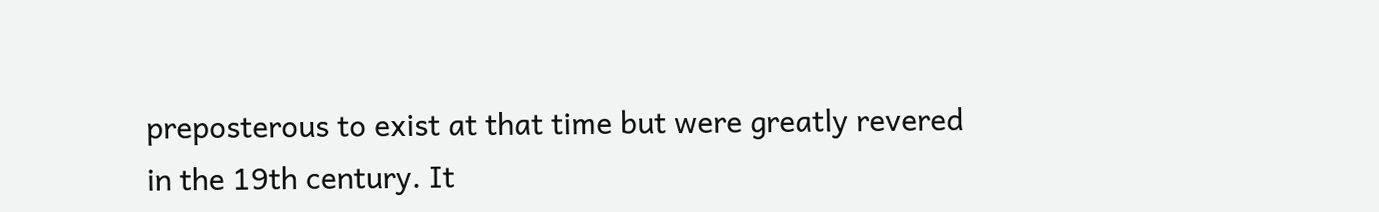preposterous to exist at that time but were greatly revered
in the 19th century. It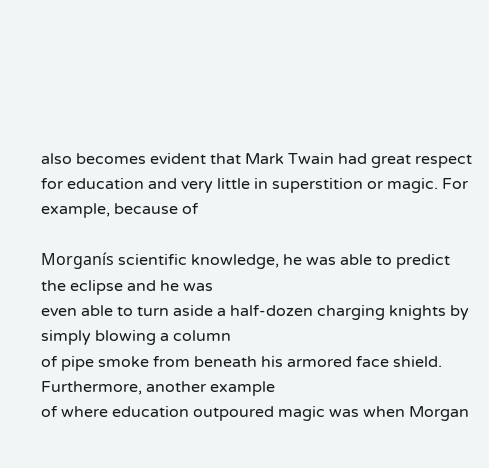also becomes evident that Mark Twain had great respect
for education and very little in superstition or magic. For example, because of

Morganís scientific knowledge, he was able to predict the eclipse and he was
even able to turn aside a half-dozen charging knights by simply blowing a column
of pipe smoke from beneath his armored face shield. Furthermore, another example
of where education outpoured magic was when Morgan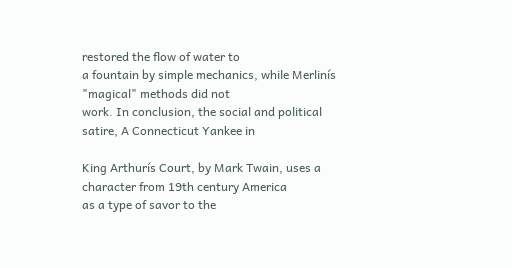restored the flow of water to
a fountain by simple mechanics, while Merlinís "magical" methods did not
work. In conclusion, the social and political satire, A Connecticut Yankee in

King Arthurís Court, by Mark Twain, uses a character from 19th century America
as a type of savor to the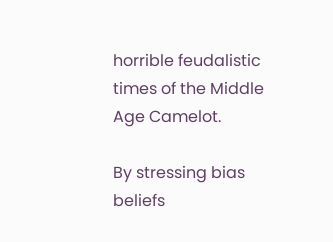horrible feudalistic times of the Middle Age Camelot.

By stressing bias beliefs